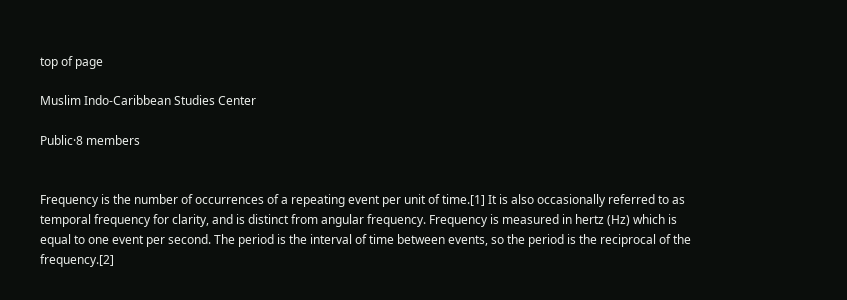top of page

Muslim Indo-Caribbean Studies Center

Public·8 members


Frequency is the number of occurrences of a repeating event per unit of time.[1] It is also occasionally referred to as temporal frequency for clarity, and is distinct from angular frequency. Frequency is measured in hertz (Hz) which is equal to one event per second. The period is the interval of time between events, so the period is the reciprocal of the frequency.[2]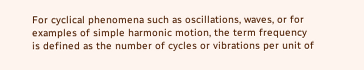For cyclical phenomena such as oscillations, waves, or for examples of simple harmonic motion, the term frequency is defined as the number of cycles or vibrations per unit of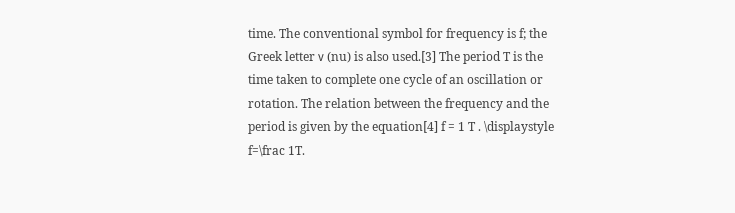time. The conventional symbol for frequency is f; the Greek letter ν (nu) is also used.[3] The period T is the time taken to complete one cycle of an oscillation or rotation. The relation between the frequency and the period is given by the equation[4] f = 1 T . \displaystyle f=\frac 1T.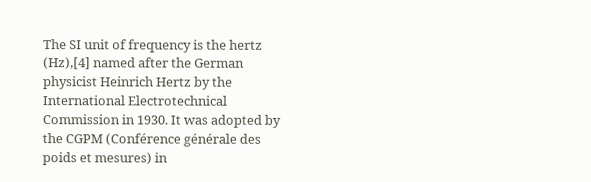The SI unit of frequency is the hertz (Hz),[4] named after the German physicist Heinrich Hertz by the International Electrotechnical Commission in 1930. It was adopted by the CGPM (Conférence générale des poids et mesures) in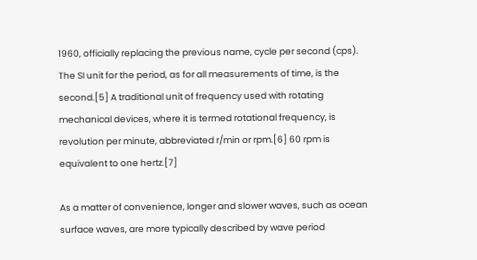1960, officially replacing the previous name, cycle per second (cps). The SI unit for the period, as for all measurements of time, is the second.[5] A traditional unit of frequency used with rotating mechanical devices, where it is termed rotational frequency, is revolution per minute, abbreviated r/min or rpm.[6] 60 rpm is equivalent to one hertz.[7]

As a matter of convenience, longer and slower waves, such as ocean surface waves, are more typically described by wave period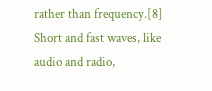rather than frequency.[8] Short and fast waves, like audio and radio,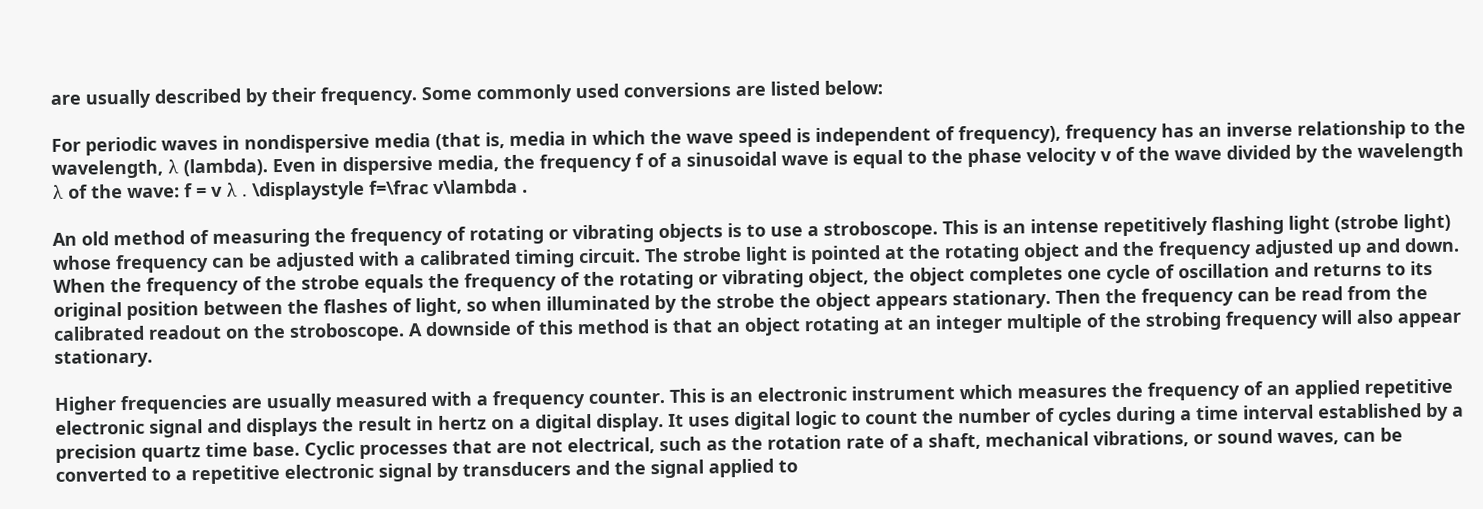are usually described by their frequency. Some commonly used conversions are listed below:

For periodic waves in nondispersive media (that is, media in which the wave speed is independent of frequency), frequency has an inverse relationship to the wavelength, λ (lambda). Even in dispersive media, the frequency f of a sinusoidal wave is equal to the phase velocity v of the wave divided by the wavelength λ of the wave: f = v λ . \displaystyle f=\frac v\lambda .

An old method of measuring the frequency of rotating or vibrating objects is to use a stroboscope. This is an intense repetitively flashing light (strobe light) whose frequency can be adjusted with a calibrated timing circuit. The strobe light is pointed at the rotating object and the frequency adjusted up and down. When the frequency of the strobe equals the frequency of the rotating or vibrating object, the object completes one cycle of oscillation and returns to its original position between the flashes of light, so when illuminated by the strobe the object appears stationary. Then the frequency can be read from the calibrated readout on the stroboscope. A downside of this method is that an object rotating at an integer multiple of the strobing frequency will also appear stationary.

Higher frequencies are usually measured with a frequency counter. This is an electronic instrument which measures the frequency of an applied repetitive electronic signal and displays the result in hertz on a digital display. It uses digital logic to count the number of cycles during a time interval established by a precision quartz time base. Cyclic processes that are not electrical, such as the rotation rate of a shaft, mechanical vibrations, or sound waves, can be converted to a repetitive electronic signal by transducers and the signal applied to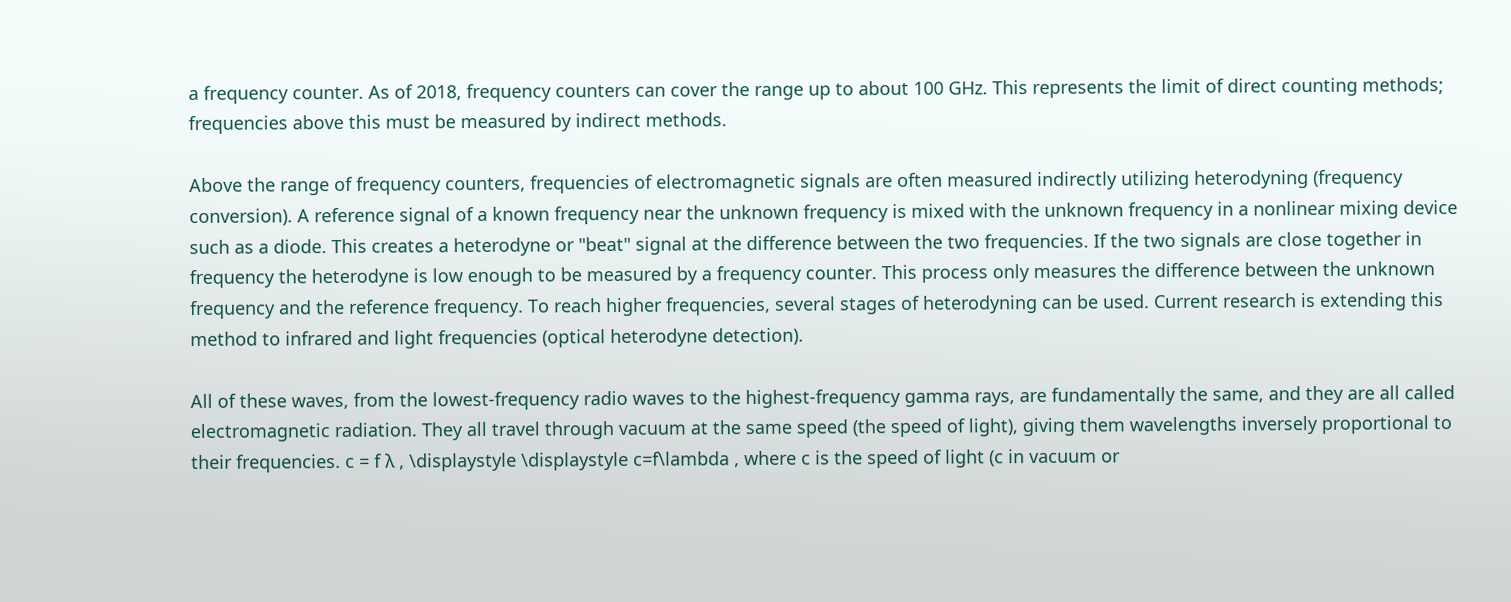a frequency counter. As of 2018, frequency counters can cover the range up to about 100 GHz. This represents the limit of direct counting methods; frequencies above this must be measured by indirect methods.

Above the range of frequency counters, frequencies of electromagnetic signals are often measured indirectly utilizing heterodyning (frequency conversion). A reference signal of a known frequency near the unknown frequency is mixed with the unknown frequency in a nonlinear mixing device such as a diode. This creates a heterodyne or "beat" signal at the difference between the two frequencies. If the two signals are close together in frequency the heterodyne is low enough to be measured by a frequency counter. This process only measures the difference between the unknown frequency and the reference frequency. To reach higher frequencies, several stages of heterodyning can be used. Current research is extending this method to infrared and light frequencies (optical heterodyne detection).

All of these waves, from the lowest-frequency radio waves to the highest-frequency gamma rays, are fundamentally the same, and they are all called electromagnetic radiation. They all travel through vacuum at the same speed (the speed of light), giving them wavelengths inversely proportional to their frequencies. c = f λ , \displaystyle \displaystyle c=f\lambda , where c is the speed of light (c in vacuum or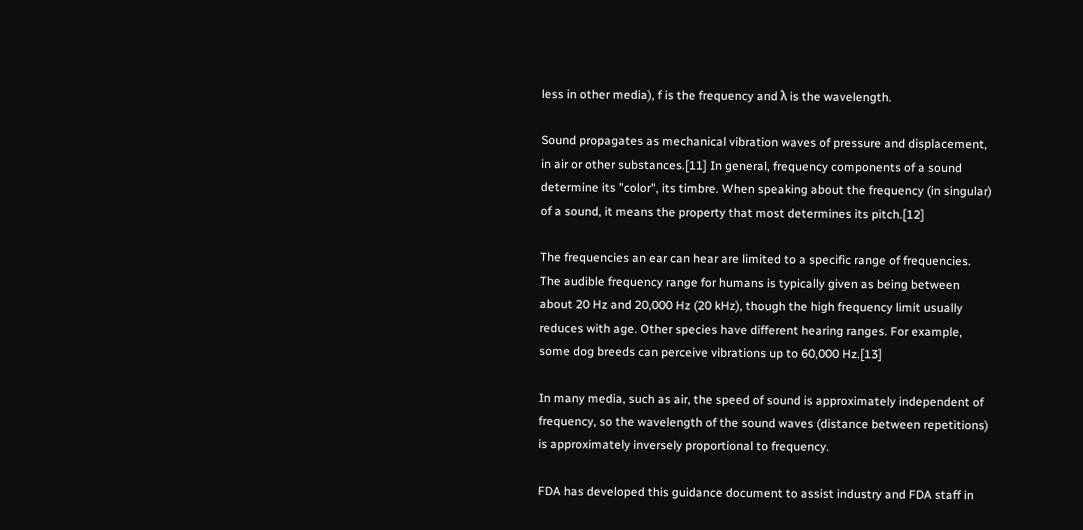less in other media), f is the frequency and λ is the wavelength.

Sound propagates as mechanical vibration waves of pressure and displacement, in air or other substances.[11] In general, frequency components of a sound determine its "color", its timbre. When speaking about the frequency (in singular) of a sound, it means the property that most determines its pitch.[12]

The frequencies an ear can hear are limited to a specific range of frequencies. The audible frequency range for humans is typically given as being between about 20 Hz and 20,000 Hz (20 kHz), though the high frequency limit usually reduces with age. Other species have different hearing ranges. For example, some dog breeds can perceive vibrations up to 60,000 Hz.[13]

In many media, such as air, the speed of sound is approximately independent of frequency, so the wavelength of the sound waves (distance between repetitions) is approximately inversely proportional to frequency.

FDA has developed this guidance document to assist industry and FDA staff in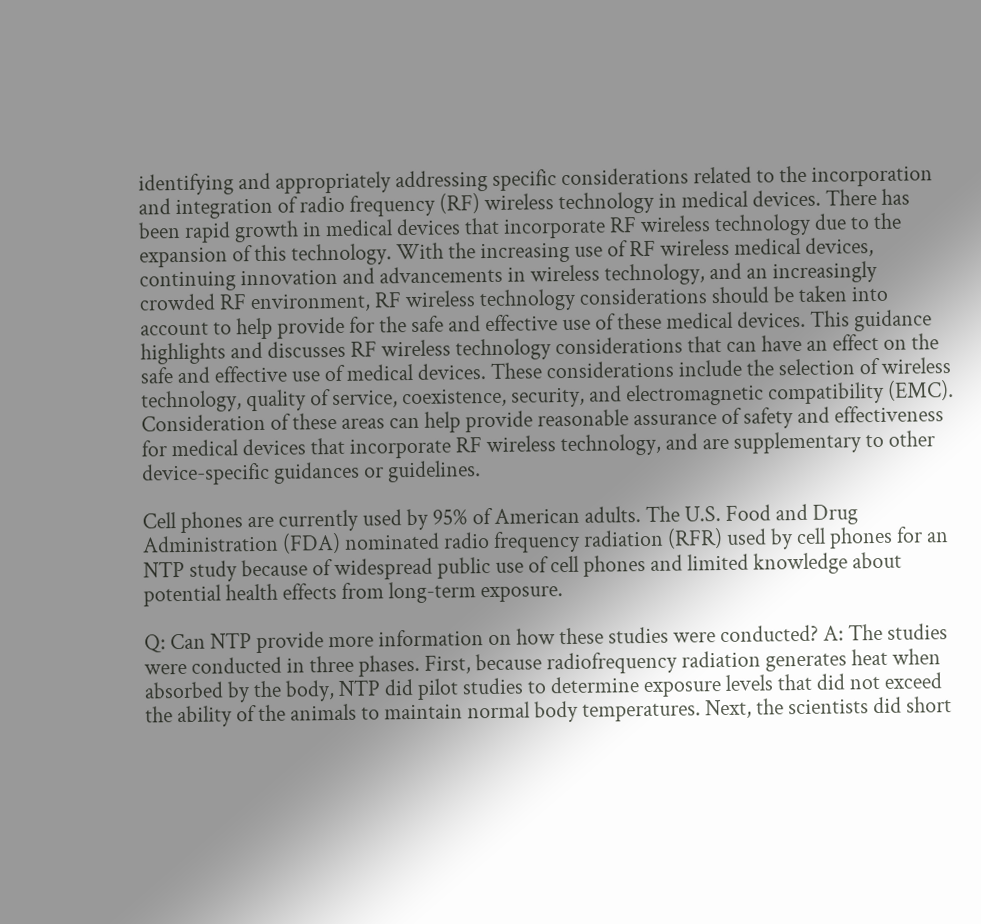identifying and appropriately addressing specific considerations related to the incorporation and integration of radio frequency (RF) wireless technology in medical devices. There has been rapid growth in medical devices that incorporate RF wireless technology due to the expansion of this technology. With the increasing use of RF wireless medical devices, continuing innovation and advancements in wireless technology, and an increasingly crowded RF environment, RF wireless technology considerations should be taken into account to help provide for the safe and effective use of these medical devices. This guidance highlights and discusses RF wireless technology considerations that can have an effect on the safe and effective use of medical devices. These considerations include the selection of wireless technology, quality of service, coexistence, security, and electromagnetic compatibility (EMC). Consideration of these areas can help provide reasonable assurance of safety and effectiveness for medical devices that incorporate RF wireless technology, and are supplementary to other device-specific guidances or guidelines.

Cell phones are currently used by 95% of American adults. The U.S. Food and Drug Administration (FDA) nominated radio frequency radiation (RFR) used by cell phones for an NTP study because of widespread public use of cell phones and limited knowledge about potential health effects from long-term exposure.

Q: Can NTP provide more information on how these studies were conducted? A: The studies were conducted in three phases. First, because radiofrequency radiation generates heat when absorbed by the body, NTP did pilot studies to determine exposure levels that did not exceed the ability of the animals to maintain normal body temperatures. Next, the scientists did short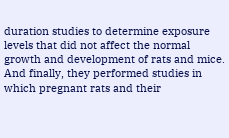duration studies to determine exposure levels that did not affect the normal growth and development of rats and mice. And finally, they performed studies in which pregnant rats and their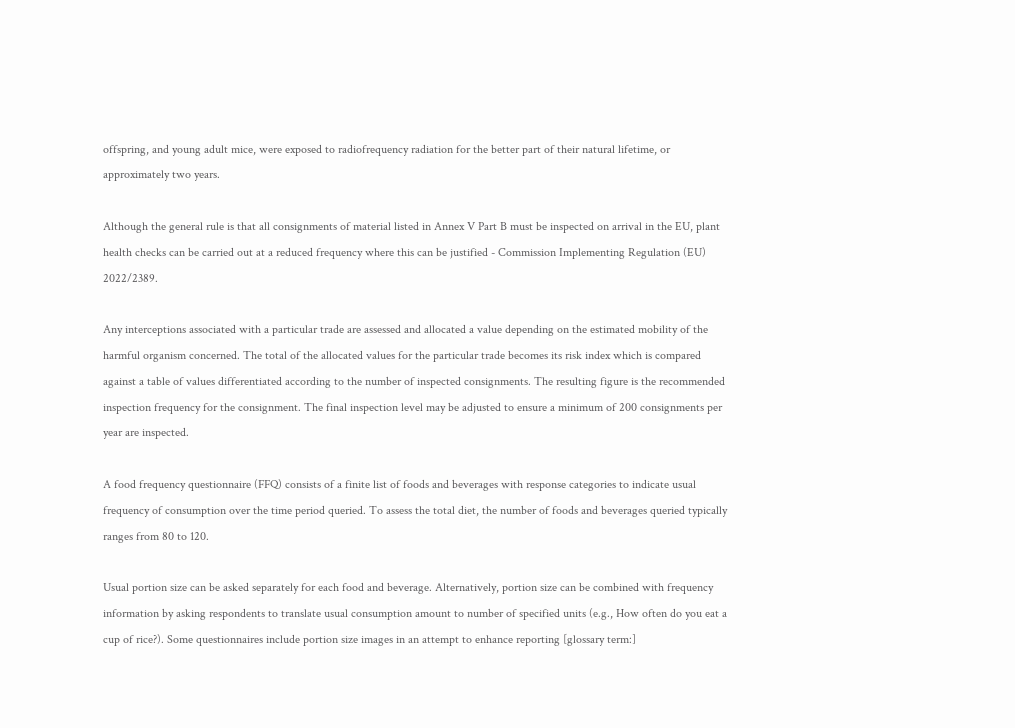offspring, and young adult mice, were exposed to radiofrequency radiation for the better part of their natural lifetime, or approximately two years.

Although the general rule is that all consignments of material listed in Annex V Part B must be inspected on arrival in the EU, plant health checks can be carried out at a reduced frequency where this can be justified - Commission Implementing Regulation (EU) 2022/2389.

Any interceptions associated with a particular trade are assessed and allocated a value depending on the estimated mobility of the harmful organism concerned. The total of the allocated values for the particular trade becomes its risk index which is compared against a table of values differentiated according to the number of inspected consignments. The resulting figure is the recommended inspection frequency for the consignment. The final inspection level may be adjusted to ensure a minimum of 200 consignments per year are inspected.

A food frequency questionnaire (FFQ) consists of a finite list of foods and beverages with response categories to indicate usual frequency of consumption over the time period queried. To assess the total diet, the number of foods and beverages queried typically ranges from 80 to 120.

Usual portion size can be asked separately for each food and beverage. Alternatively, portion size can be combined with frequency information by asking respondents to translate usual consumption amount to number of specified units (e.g., How often do you eat a cup of rice?). Some questionnaires include portion size images in an attempt to enhance reporting [glossary term:]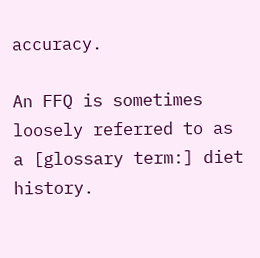accuracy.

An FFQ is sometimes loosely referred to as a [glossary term:] diet history.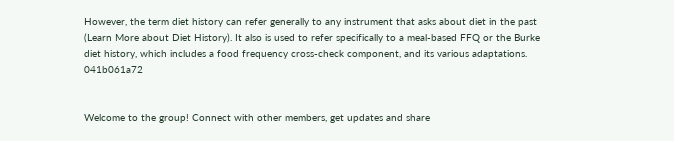However, the term diet history can refer generally to any instrument that asks about diet in the past (Learn More about Diet History). It also is used to refer specifically to a meal-based FFQ or the Burke diet history, which includes a food frequency cross-check component, and its various adaptations. 041b061a72


Welcome to the group! Connect with other members, get updates and share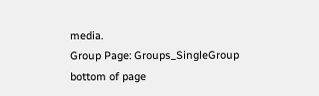media.
Group Page: Groups_SingleGroup
bottom of page